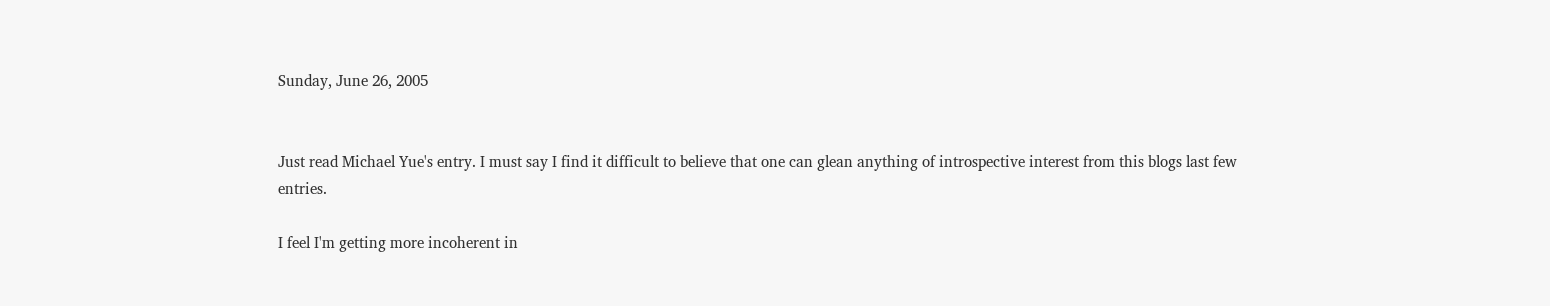Sunday, June 26, 2005


Just read Michael Yue's entry. I must say I find it difficult to believe that one can glean anything of introspective interest from this blogs last few entries.

I feel I'm getting more incoherent in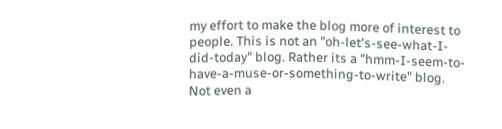my effort to make the blog more of interest to people. This is not an "oh-let's-see-what-I-did-today" blog. Rather its a "hmm-I-seem-to-have-a-muse-or-something-to-write" blog. Not even a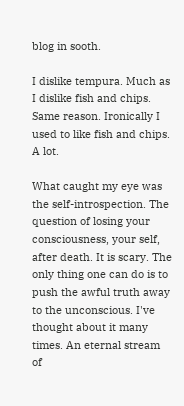blog in sooth.

I dislike tempura. Much as I dislike fish and chips. Same reason. Ironically I used to like fish and chips. A lot.

What caught my eye was the self-introspection. The question of losing your consciousness, your self, after death. It is scary. The only thing one can do is to push the awful truth away to the unconscious. I've thought about it many times. An eternal stream of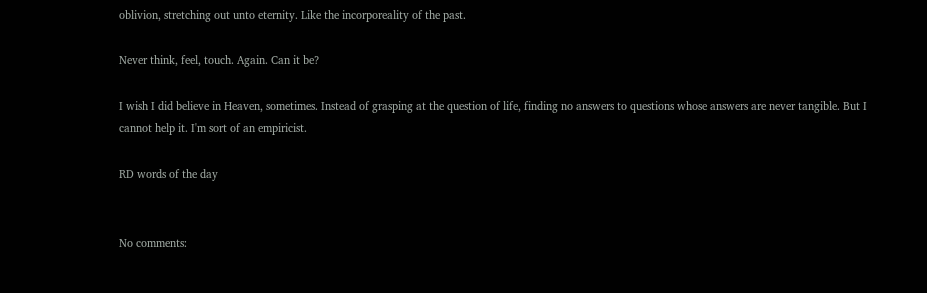oblivion, stretching out unto eternity. Like the incorporeality of the past.

Never think, feel, touch. Again. Can it be?

I wish I did believe in Heaven, sometimes. Instead of grasping at the question of life, finding no answers to questions whose answers are never tangible. But I cannot help it. I'm sort of an empiricist.

RD words of the day


No comments: